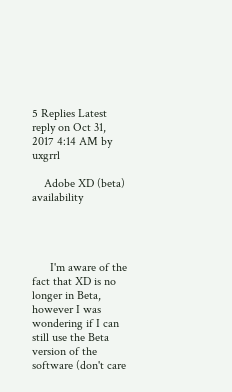5 Replies Latest reply on Oct 31, 2017 4:14 AM by uxgrrl

    Adobe XD (beta) availability




      I'm aware of the fact that XD is no longer in Beta, however I was wondering if I can still use the Beta version of the software (don't care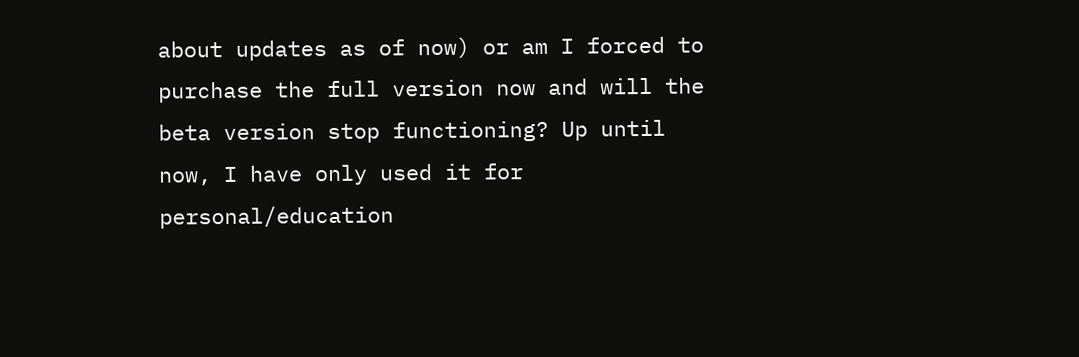about updates as of now) or am I forced to purchase the full version now and will the beta version stop functioning? Up until now, I have only used it for personal/education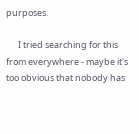purposes.

      I tried searching for this from everywhere - maybe it's too obvious that nobody has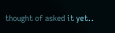thought of asked it yet..